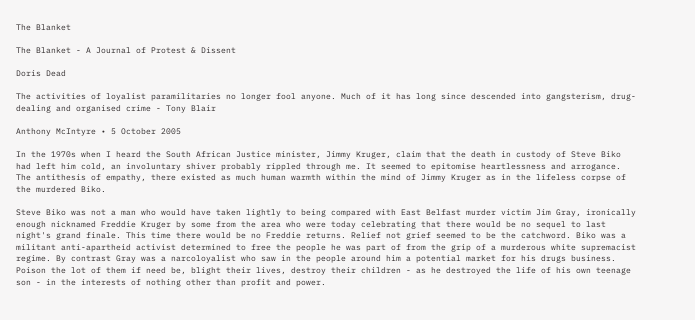The Blanket

The Blanket - A Journal of Protest & Dissent

Doris Dead

The activities of loyalist paramilitaries no longer fool anyone. Much of it has long since descended into gangsterism, drug-dealing and organised crime - Tony Blair

Anthony McIntyre • 5 October 2005

In the 1970s when I heard the South African Justice minister, Jimmy Kruger, claim that the death in custody of Steve Biko had left him cold, an involuntary shiver probably rippled through me. It seemed to epitomise heartlessness and arrogance. The antithesis of empathy, there existed as much human warmth within the mind of Jimmy Kruger as in the lifeless corpse of the murdered Biko.

Steve Biko was not a man who would have taken lightly to being compared with East Belfast murder victim Jim Gray, ironically enough nicknamed Freddie Kruger by some from the area who were today celebrating that there would be no sequel to last night's grand finale. This time there would be no Freddie returns. Relief not grief seemed to be the catchword. Biko was a militant anti-apartheid activist determined to free the people he was part of from the grip of a murderous white supremacist regime. By contrast Gray was a narcoloyalist who saw in the people around him a potential market for his drugs business. Poison the lot of them if need be, blight their lives, destroy their children - as he destroyed the life of his own teenage son - in the interests of nothing other than profit and power.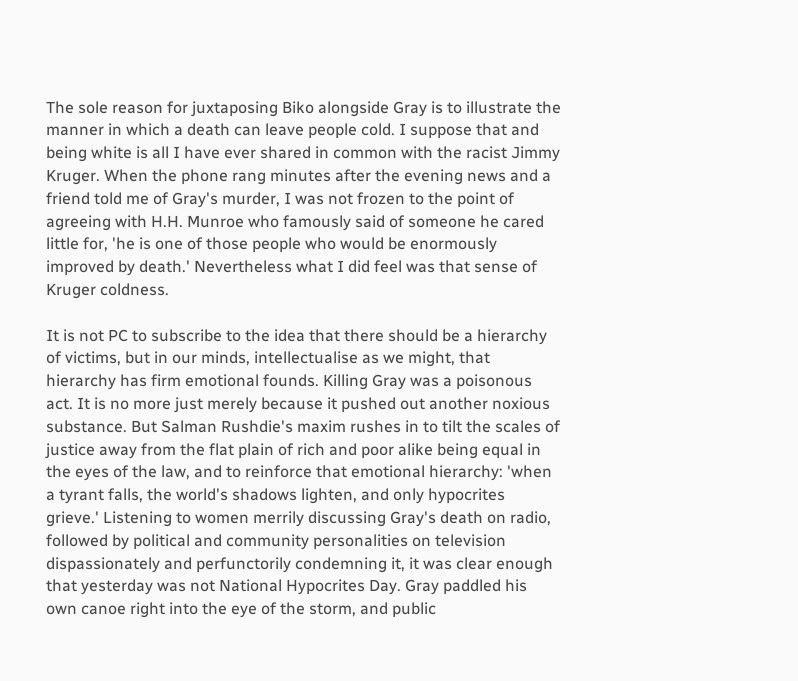The sole reason for juxtaposing Biko alongside Gray is to illustrate the manner in which a death can leave people cold. I suppose that and being white is all I have ever shared in common with the racist Jimmy Kruger. When the phone rang minutes after the evening news and a friend told me of Gray's murder, I was not frozen to the point of agreeing with H.H. Munroe who famously said of someone he cared little for, 'he is one of those people who would be enormously improved by death.' Nevertheless what I did feel was that sense of Kruger coldness.

It is not PC to subscribe to the idea that there should be a hierarchy of victims, but in our minds, intellectualise as we might, that hierarchy has firm emotional founds. Killing Gray was a poisonous act. It is no more just merely because it pushed out another noxious substance. But Salman Rushdie's maxim rushes in to tilt the scales of justice away from the flat plain of rich and poor alike being equal in the eyes of the law, and to reinforce that emotional hierarchy: 'when a tyrant falls, the world's shadows lighten, and only hypocrites grieve.' Listening to women merrily discussing Gray's death on radio, followed by political and community personalities on television dispassionately and perfunctorily condemning it, it was clear enough that yesterday was not National Hypocrites Day. Gray paddled his own canoe right into the eye of the storm, and public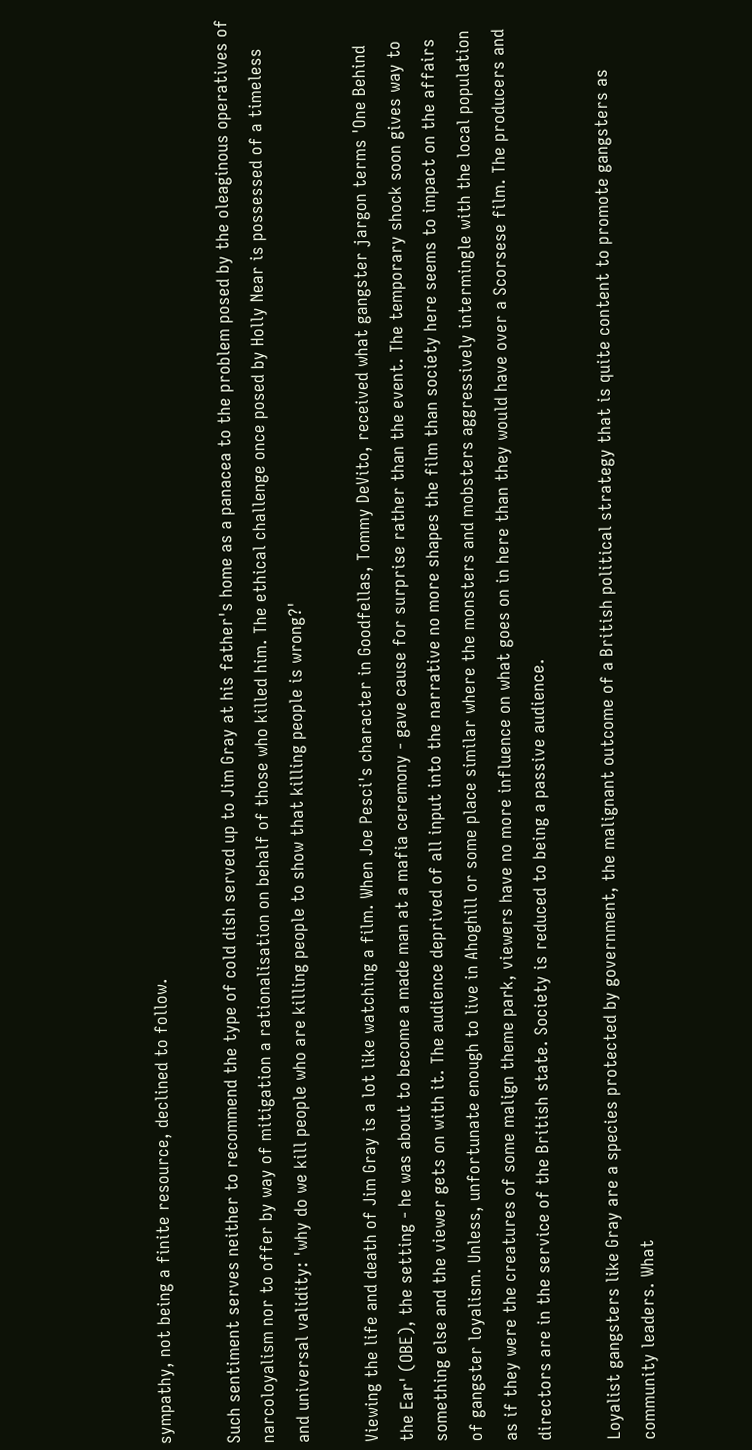sympathy, not being a finite resource, declined to follow.

Such sentiment serves neither to recommend the type of cold dish served up to Jim Gray at his father's home as a panacea to the problem posed by the oleaginous operatives of narcoloyalism nor to offer by way of mitigation a rationalisation on behalf of those who killed him. The ethical challenge once posed by Holly Near is possessed of a timeless and universal validity: 'why do we kill people who are killing people to show that killing people is wrong?'

Viewing the life and death of Jim Gray is a lot like watching a film. When Joe Pesci's character in Goodfellas, Tommy DeVito, received what gangster jargon terms 'One Behind the Ear' (OBE), the setting - he was about to become a made man at a mafia ceremony - gave cause for surprise rather than the event. The temporary shock soon gives way to something else and the viewer gets on with it. The audience deprived of all input into the narrative no more shapes the film than society here seems to impact on the affairs of gangster loyalism. Unless, unfortunate enough to live in Ahoghill or some place similar where the monsters and mobsters aggressively intermingle with the local population as if they were the creatures of some malign theme park, viewers have no more influence on what goes on in here than they would have over a Scorsese film. The producers and directors are in the service of the British state. Society is reduced to being a passive audience.

Loyalist gangsters like Gray are a species protected by government, the malignant outcome of a British political strategy that is quite content to promote gangsters as community leaders. What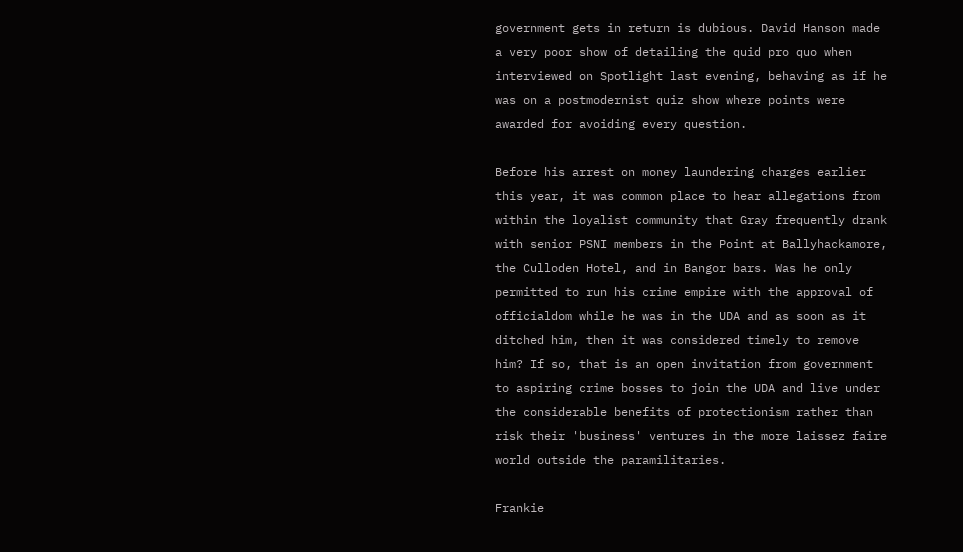government gets in return is dubious. David Hanson made a very poor show of detailing the quid pro quo when interviewed on Spotlight last evening, behaving as if he was on a postmodernist quiz show where points were awarded for avoiding every question.

Before his arrest on money laundering charges earlier this year, it was common place to hear allegations from within the loyalist community that Gray frequently drank with senior PSNI members in the Point at Ballyhackamore, the Culloden Hotel, and in Bangor bars. Was he only permitted to run his crime empire with the approval of officialdom while he was in the UDA and as soon as it ditched him, then it was considered timely to remove him? If so, that is an open invitation from government to aspiring crime bosses to join the UDA and live under the considerable benefits of protectionism rather than risk their 'business' ventures in the more laissez faire world outside the paramilitaries.

Frankie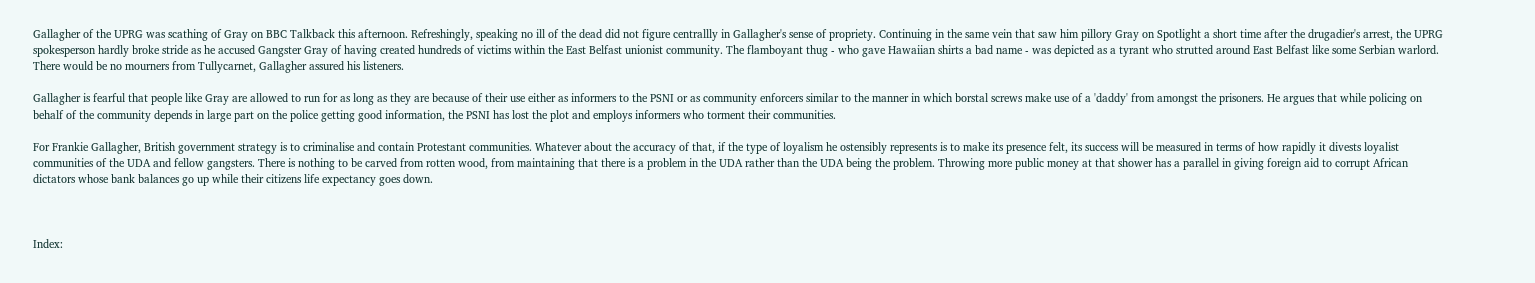Gallagher of the UPRG was scathing of Gray on BBC Talkback this afternoon. Refreshingly, speaking no ill of the dead did not figure centrallly in Gallagher's sense of propriety. Continuing in the same vein that saw him pillory Gray on Spotlight a short time after the drugadier's arrest, the UPRG spokesperson hardly broke stride as he accused Gangster Gray of having created hundreds of victims within the East Belfast unionist community. The flamboyant thug - who gave Hawaiian shirts a bad name - was depicted as a tyrant who strutted around East Belfast like some Serbian warlord. There would be no mourners from Tullycarnet, Gallagher assured his listeners.

Gallagher is fearful that people like Gray are allowed to run for as long as they are because of their use either as informers to the PSNI or as community enforcers similar to the manner in which borstal screws make use of a 'daddy' from amongst the prisoners. He argues that while policing on behalf of the community depends in large part on the police getting good information, the PSNI has lost the plot and employs informers who torment their communities.

For Frankie Gallagher, British government strategy is to criminalise and contain Protestant communities. Whatever about the accuracy of that, if the type of loyalism he ostensibly represents is to make its presence felt, its success will be measured in terms of how rapidly it divests loyalist communities of the UDA and fellow gangsters. There is nothing to be carved from rotten wood, from maintaining that there is a problem in the UDA rather than the UDA being the problem. Throwing more public money at that shower has a parallel in giving foreign aid to corrupt African dictators whose bank balances go up while their citizens life expectancy goes down.



Index: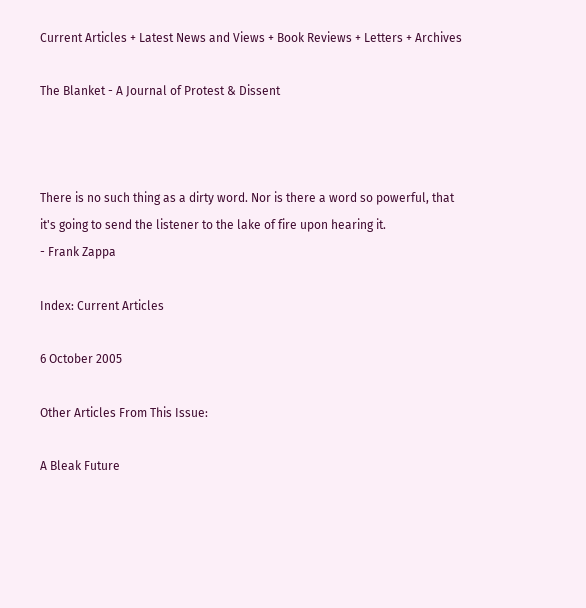Current Articles + Latest News and Views + Book Reviews + Letters + Archives

The Blanket - A Journal of Protest & Dissent



There is no such thing as a dirty word. Nor is there a word so powerful, that it's going to send the listener to the lake of fire upon hearing it.
- Frank Zappa

Index: Current Articles

6 October 2005

Other Articles From This Issue:

A Bleak Future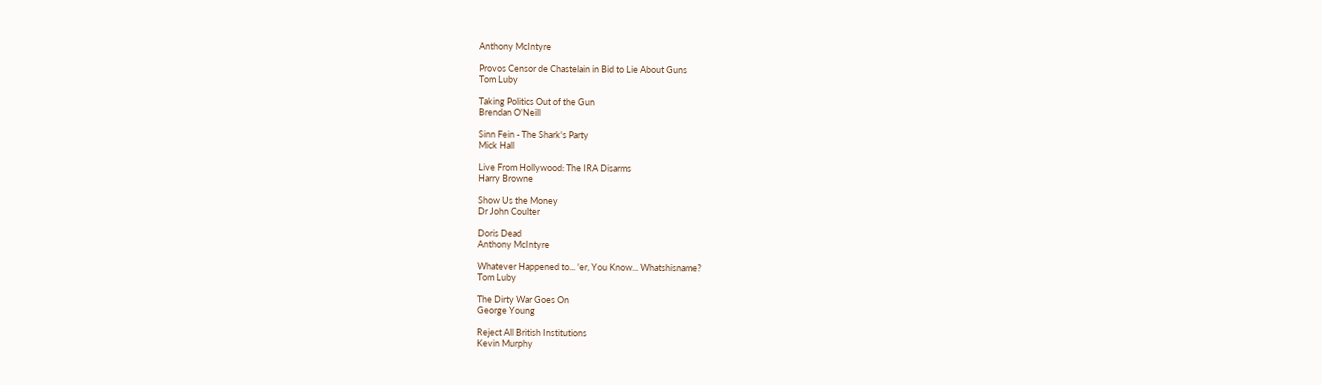Anthony McIntyre

Provos Censor de Chastelain in Bid to Lie About Guns
Tom Luby

Taking Politics Out of the Gun
Brendan O'Neill

Sinn Fein - The Shark's Party
Mick Hall

Live From Hollywood: The IRA Disarms
Harry Browne

Show Us the Money
Dr John Coulter

Doris Dead
Anthony McIntyre

Whatever Happened to... 'er, You Know... Whatshisname?
Tom Luby

The Dirty War Goes On
George Young

Reject All British Institutions
Kevin Murphy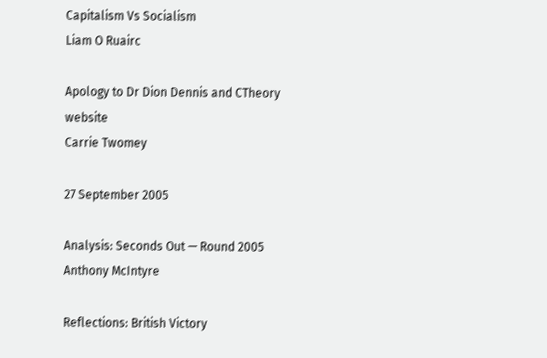Capitalism Vs Socialism
Liam O Ruairc

Apology to Dr Dion Dennis and CTheory website
Carrie Twomey

27 September 2005

Analysis: Seconds Out — Round 2005
Anthony McIntyre

Reflections: British Victory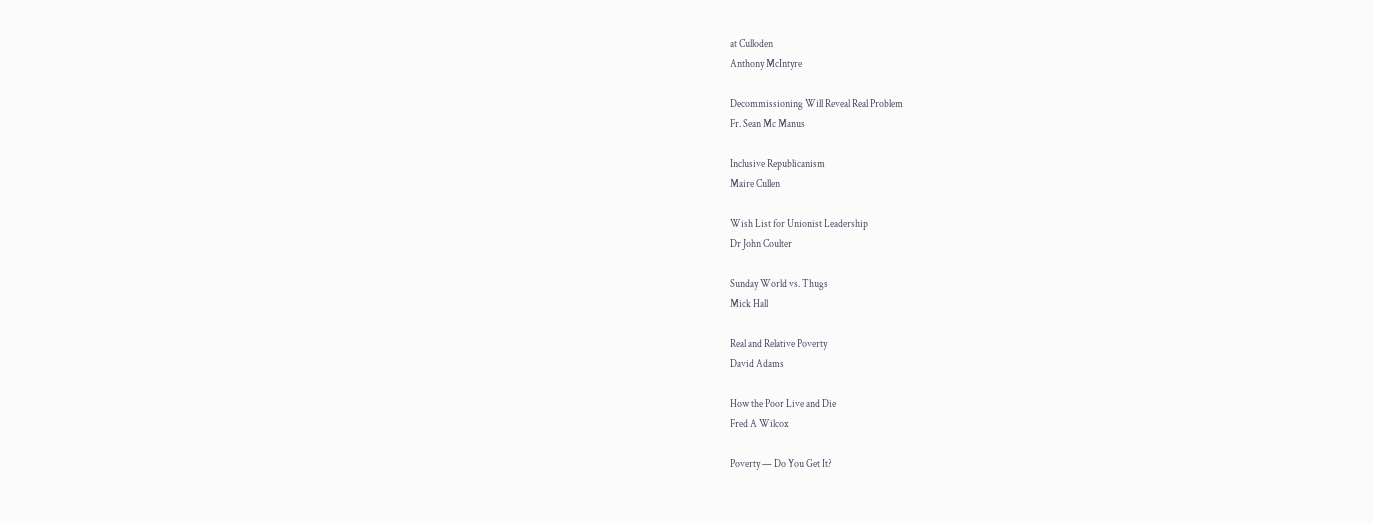at Culloden
Anthony McIntyre

Decommissioning Will Reveal Real Problem
Fr. Sean Mc Manus

Inclusive Republicanism
Maire Cullen

Wish List for Unionist Leadership
Dr John Coulter

Sunday World vs. Thugs
Mick Hall

Real and Relative Poverty
David Adams

How the Poor Live and Die
Fred A Wilcox

Poverty — Do You Get It?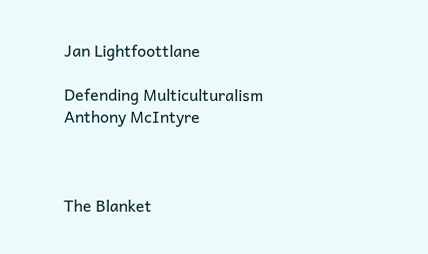Jan Lightfoottlane

Defending Multiculturalism
Anthony McIntyre



The Blanket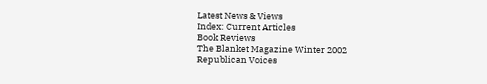Latest News & Views
Index: Current Articles
Book Reviews
The Blanket Magazine Winter 2002
Republican Voices